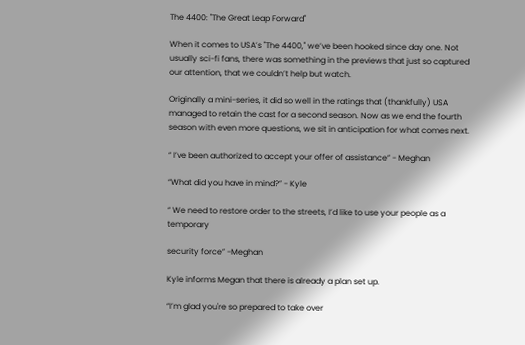The 4400: "The Great Leap Forward"

When it comes to USA’s "The 4400," we’ve been hooked since day one. Not usually sci-fi fans, there was something in the previews that just so captured our attention, that we couldn’t help but watch.

Originally a mini-series, it did so well in the ratings that (thankfully) USA managed to retain the cast for a second season. Now as we end the fourth season with even more questions, we sit in anticipation for what comes next.

“ I’ve been authorized to accept your offer of assistance” - Meghan

“What did you have in mind?” - Kyle

“ We need to restore order to the streets, I’d like to use your people as a temporary

security force” -Meghan

Kyle informs Megan that there is already a plan set up.

“I’m glad you're so prepared to take over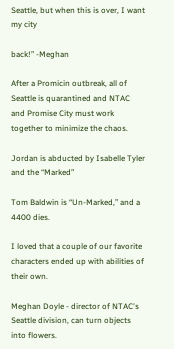Seattle, but when this is over, I want my city

back!” -Meghan

After a Promicin outbreak, all of Seattle is quarantined and NTAC and Promise City must work together to minimize the chaos.

Jordan is abducted by Isabelle Tyler and the “Marked”

Tom Baldwin is “Un-Marked,” and a 4400 dies.

I loved that a couple of our favorite characters ended up with abilities of their own.

Meghan Doyle - director of NTAC's Seattle division, can turn objects into flowers.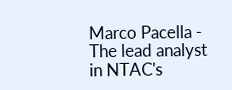Marco Pacella - The lead analyst in NTAC's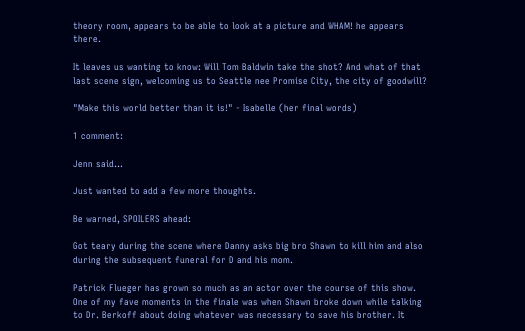theory room, appears to be able to look at a picture and WHAM! he appears there.

It leaves us wanting to know: Will Tom Baldwin take the shot? And what of that last scene sign, welcoming us to Seattle nee Promise City, the city of goodwill?

"Make this world better than it is!" - Isabelle (her final words)

1 comment:

Jenn said...

Just wanted to add a few more thoughts.

Be warned, SPOILERS ahead:

Got teary during the scene where Danny asks big bro Shawn to kill him and also during the subsequent funeral for D and his mom.

Patrick Flueger has grown so much as an actor over the course of this show. One of my fave moments in the finale was when Shawn broke down while talking to Dr. Berkoff about doing whatever was necessary to save his brother. It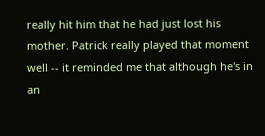really hit him that he had just lost his mother. Patrick really played that moment well -- it reminded me that although he's in an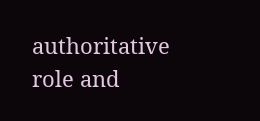authoritative role and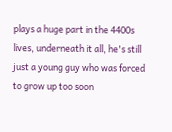plays a huge part in the 4400s lives, underneath it all, he's still just a young guy who was forced to grow up too soon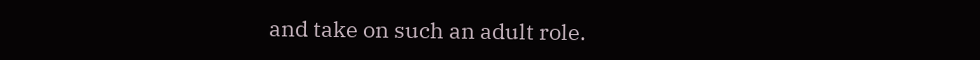and take on such an adult role.